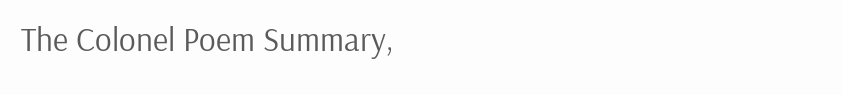The Colonel Poem Summary,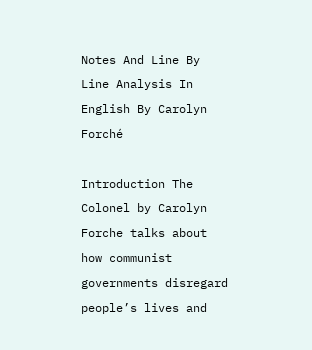Notes And Line By Line Analysis In English By Carolyn Forché

Introduction The Colonel by Carolyn Forche talks about how communist governments disregard people’s lives and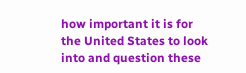how important it is for the United States to look into and question these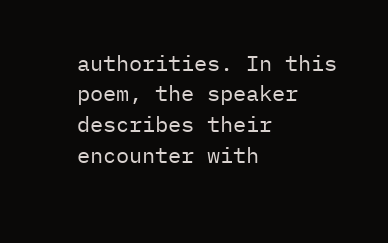authorities. In this poem, the speaker describes their encounter with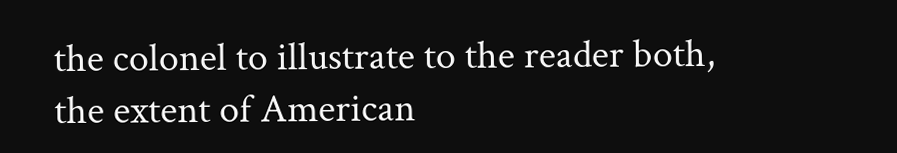the colonel to illustrate to the reader both, the extent of American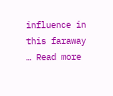influence in this faraway … Read more